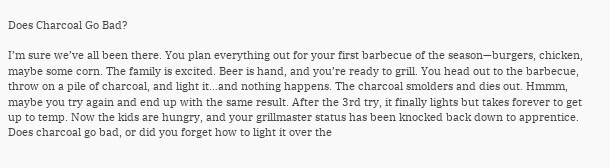Does Charcoal Go Bad?

I’m sure we’ve all been there. You plan everything out for your first barbecue of the season—burgers, chicken, maybe some corn. The family is excited. Beer is hand, and you’re ready to grill. You head out to the barbecue, throw on a pile of charcoal, and light it…and nothing happens. The charcoal smolders and dies out. Hmmm, maybe you try again and end up with the same result. After the 3rd try, it finally lights but takes forever to get up to temp. Now the kids are hungry, and your grillmaster status has been knocked back down to apprentice. Does charcoal go bad, or did you forget how to light it over the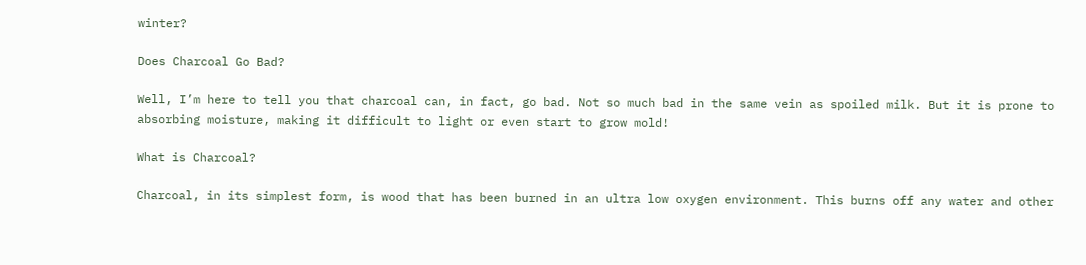winter?

Does Charcoal Go Bad?

Well, I’m here to tell you that charcoal can, in fact, go bad. Not so much bad in the same vein as spoiled milk. But it is prone to absorbing moisture, making it difficult to light or even start to grow mold!

What is Charcoal?

Charcoal, in its simplest form, is wood that has been burned in an ultra low oxygen environment. This burns off any water and other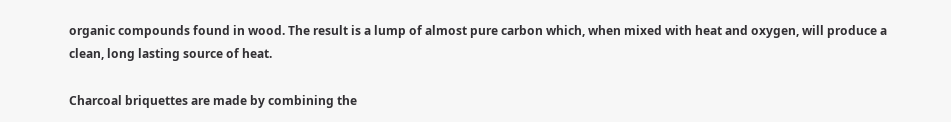organic compounds found in wood. The result is a lump of almost pure carbon which, when mixed with heat and oxygen, will produce a clean, long lasting source of heat.

Charcoal briquettes are made by combining the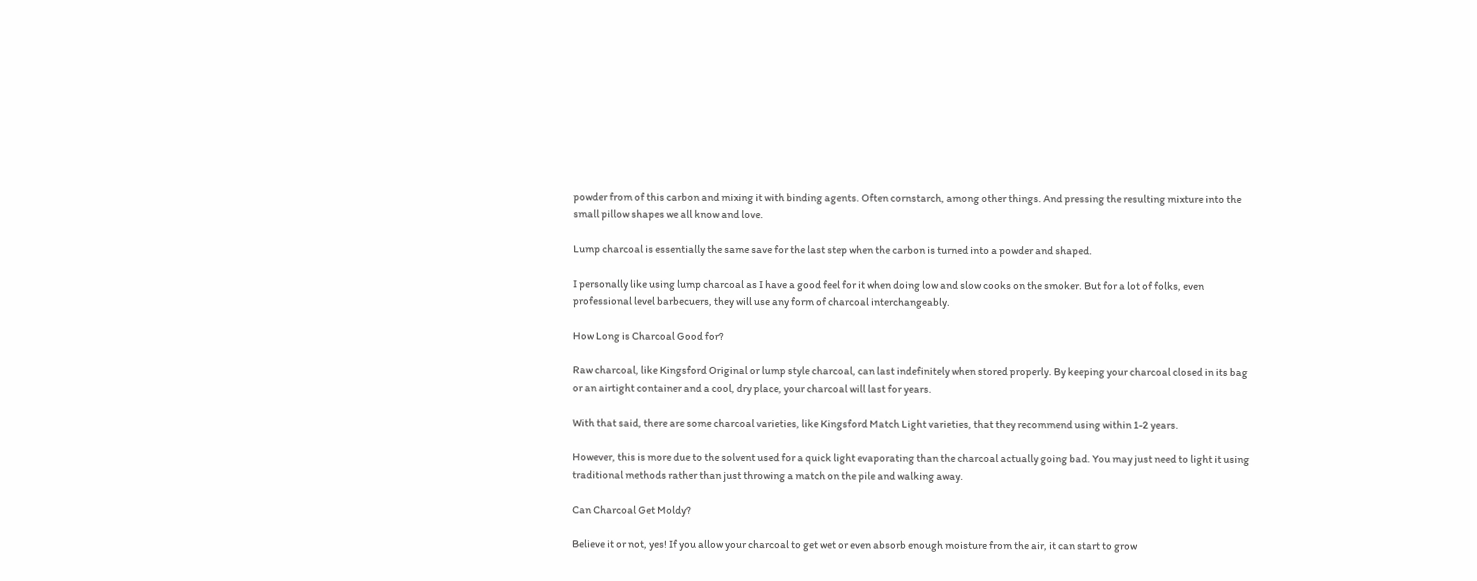powder from of this carbon and mixing it with binding agents. Often cornstarch, among other things. And pressing the resulting mixture into the small pillow shapes we all know and love.

Lump charcoal is essentially the same save for the last step when the carbon is turned into a powder and shaped.

I personally like using lump charcoal as I have a good feel for it when doing low and slow cooks on the smoker. But for a lot of folks, even professional level barbecuers, they will use any form of charcoal interchangeably.

How Long is Charcoal Good for?

Raw charcoal, like Kingsford Original or lump style charcoal, can last indefinitely when stored properly. By keeping your charcoal closed in its bag or an airtight container and a cool, dry place, your charcoal will last for years.

With that said, there are some charcoal varieties, like Kingsford Match Light varieties, that they recommend using within 1-2 years.

However, this is more due to the solvent used for a quick light evaporating than the charcoal actually going bad. You may just need to light it using traditional methods rather than just throwing a match on the pile and walking away.

Can Charcoal Get Moldy?

Believe it or not, yes! If you allow your charcoal to get wet or even absorb enough moisture from the air, it can start to grow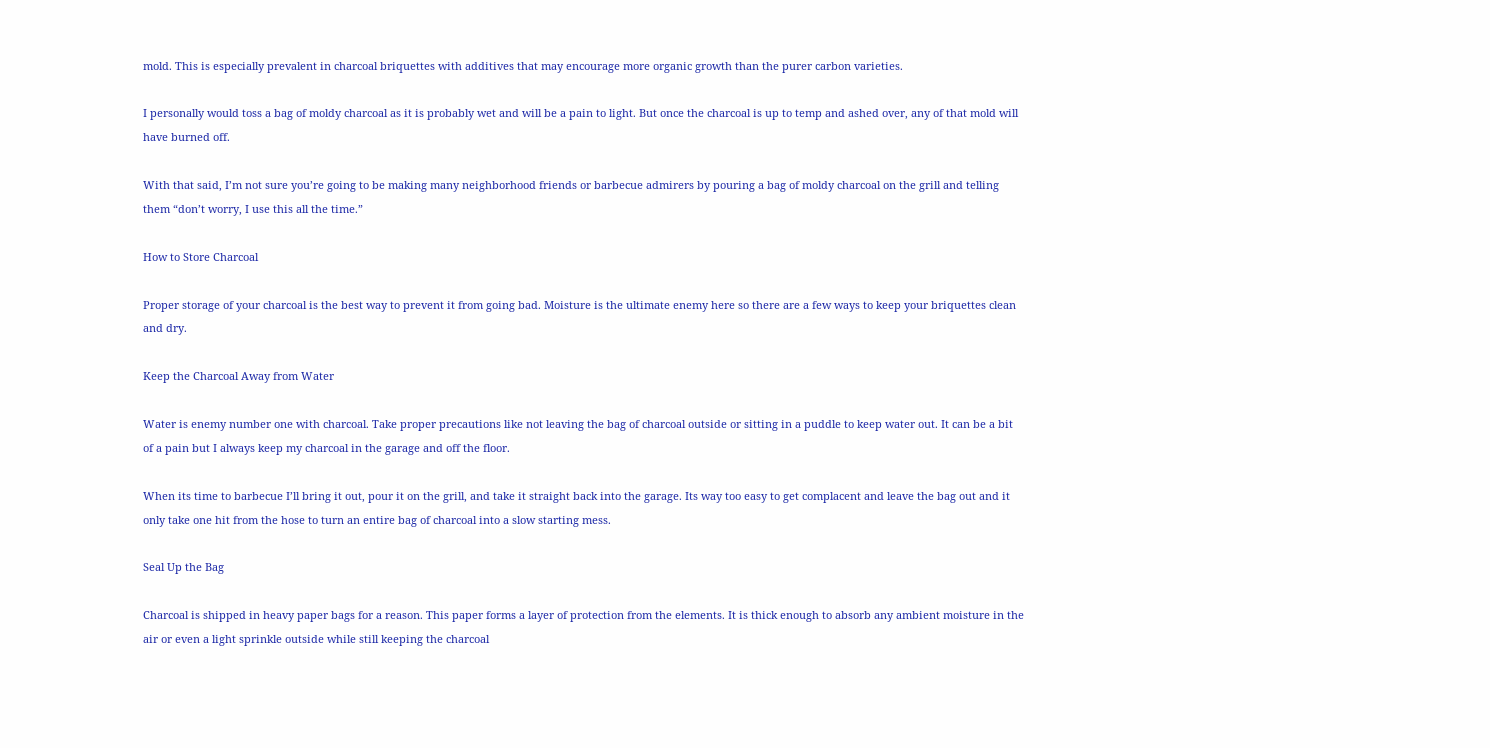mold. This is especially prevalent in charcoal briquettes with additives that may encourage more organic growth than the purer carbon varieties.

I personally would toss a bag of moldy charcoal as it is probably wet and will be a pain to light. But once the charcoal is up to temp and ashed over, any of that mold will have burned off.

With that said, I’m not sure you’re going to be making many neighborhood friends or barbecue admirers by pouring a bag of moldy charcoal on the grill and telling them “don’t worry, I use this all the time.”

How to Store Charcoal

Proper storage of your charcoal is the best way to prevent it from going bad. Moisture is the ultimate enemy here so there are a few ways to keep your briquettes clean and dry.

Keep the Charcoal Away from Water

Water is enemy number one with charcoal. Take proper precautions like not leaving the bag of charcoal outside or sitting in a puddle to keep water out. It can be a bit of a pain but I always keep my charcoal in the garage and off the floor.

When its time to barbecue I’ll bring it out, pour it on the grill, and take it straight back into the garage. Its way too easy to get complacent and leave the bag out and it only take one hit from the hose to turn an entire bag of charcoal into a slow starting mess.

Seal Up the Bag

Charcoal is shipped in heavy paper bags for a reason. This paper forms a layer of protection from the elements. It is thick enough to absorb any ambient moisture in the air or even a light sprinkle outside while still keeping the charcoal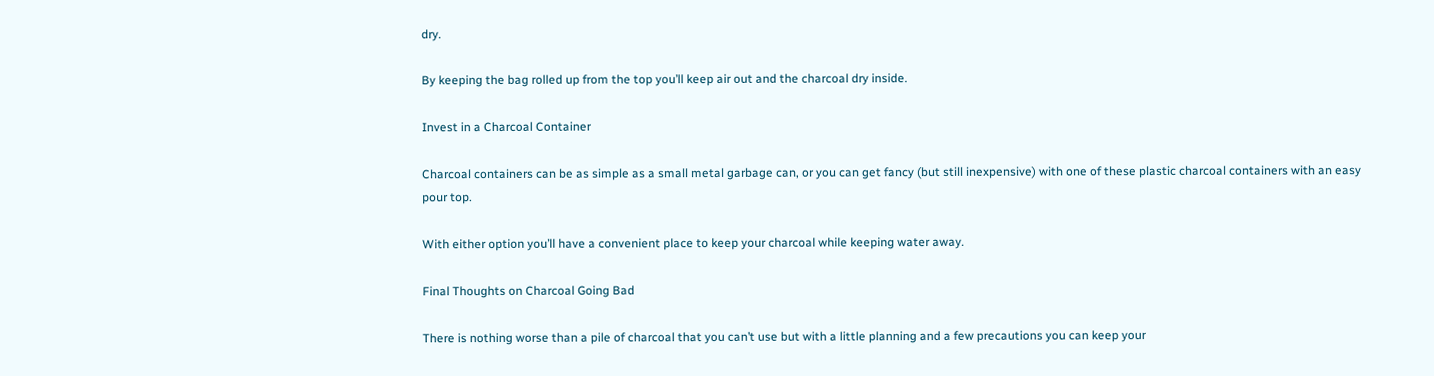dry.

By keeping the bag rolled up from the top you’ll keep air out and the charcoal dry inside.

Invest in a Charcoal Container

Charcoal containers can be as simple as a small metal garbage can, or you can get fancy (but still inexpensive) with one of these plastic charcoal containers with an easy pour top.

With either option you’ll have a convenient place to keep your charcoal while keeping water away.

Final Thoughts on Charcoal Going Bad

There is nothing worse than a pile of charcoal that you can’t use but with a little planning and a few precautions you can keep your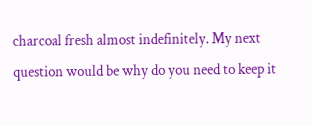charcoal fresh almost indefinitely. My next question would be why do you need to keep it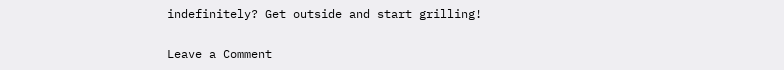indefinitely? Get outside and start grilling!

Leave a Comment